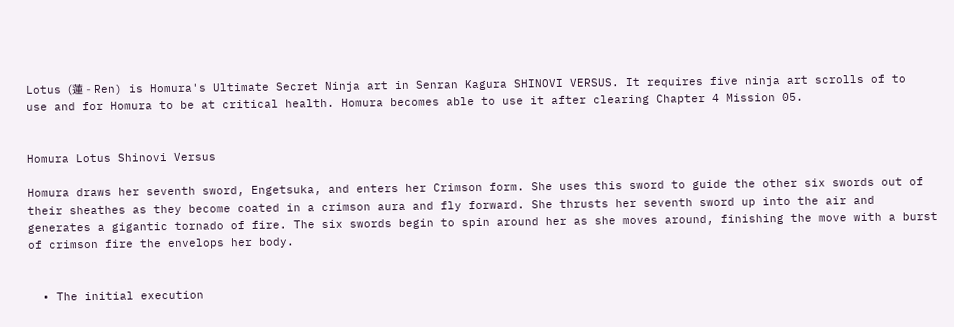Lotus (蓮 - Ren) is Homura's Ultimate Secret Ninja art in Senran Kagura SHINOVI VERSUS. It requires five ninja art scrolls of to use and for Homura to be at critical health. Homura becomes able to use it after clearing Chapter 4 Mission 05.


Homura Lotus Shinovi Versus

Homura draws her seventh sword, Engetsuka, and enters her Crimson form. She uses this sword to guide the other six swords out of their sheathes as they become coated in a crimson aura and fly forward. She thrusts her seventh sword up into the air and generates a gigantic tornado of fire. The six swords begin to spin around her as she moves around, finishing the move with a burst of crimson fire the envelops her body.


  • The initial execution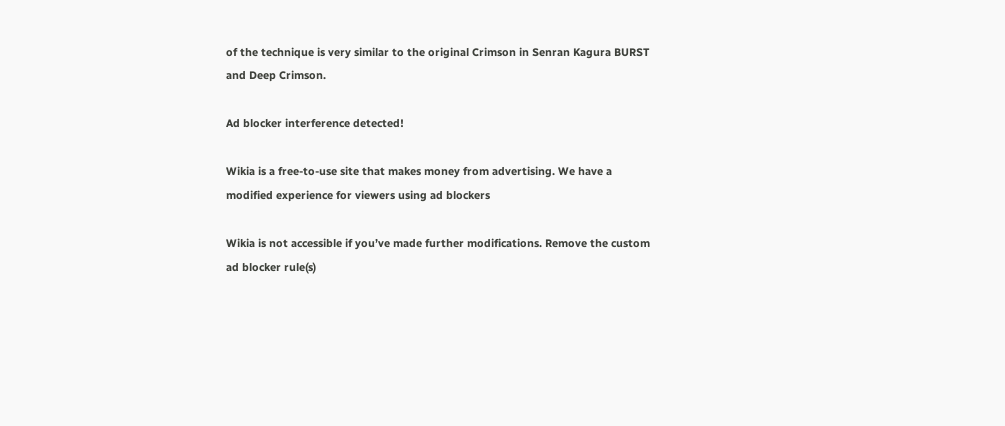of the technique is very similar to the original Crimson in Senran Kagura BURST and Deep Crimson.

Ad blocker interference detected!

Wikia is a free-to-use site that makes money from advertising. We have a modified experience for viewers using ad blockers

Wikia is not accessible if you’ve made further modifications. Remove the custom ad blocker rule(s)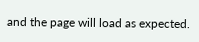and the page will load as expected.